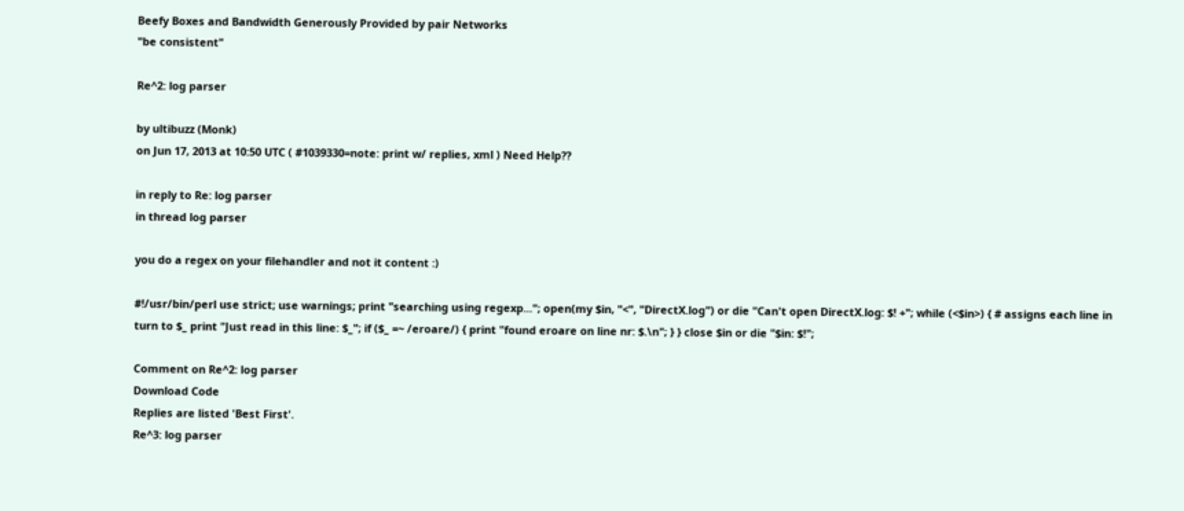Beefy Boxes and Bandwidth Generously Provided by pair Networks
"be consistent"

Re^2: log parser

by ultibuzz (Monk)
on Jun 17, 2013 at 10:50 UTC ( #1039330=note: print w/ replies, xml ) Need Help??

in reply to Re: log parser
in thread log parser

you do a regex on your filehandler and not it content :)

#!/usr/bin/perl use strict; use warnings; print "searching using regexp..."; open(my $in, "<", "DirectX.log") or die "Can't open DirectX.log: $! +"; while (<$in>) { # assigns each line in turn to $_ print "Just read in this line: $_"; if ($_ =~ /eroare/) { print "found eroare on line nr: $.\n"; } } close $in or die "$in: $!";

Comment on Re^2: log parser
Download Code
Replies are listed 'Best First'.
Re^3: log parser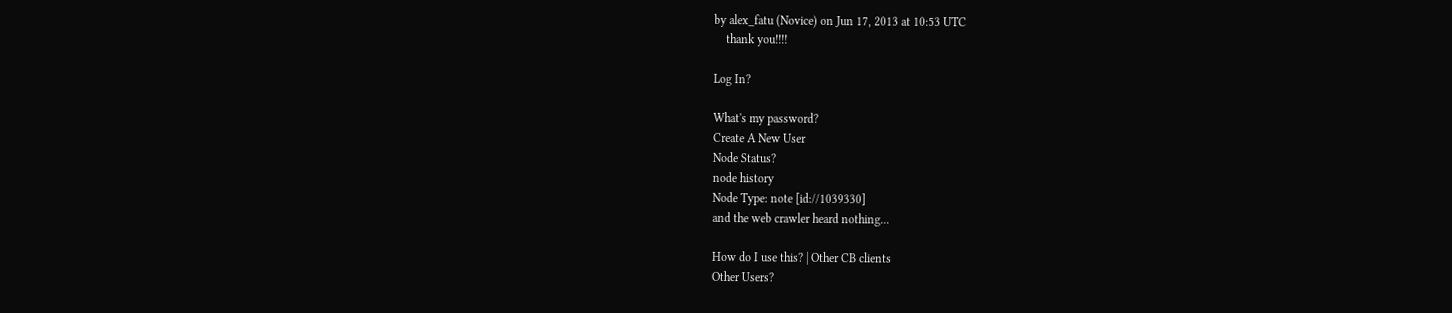by alex_fatu (Novice) on Jun 17, 2013 at 10:53 UTC
    thank you!!!!

Log In?

What's my password?
Create A New User
Node Status?
node history
Node Type: note [id://1039330]
and the web crawler heard nothing...

How do I use this? | Other CB clients
Other Users?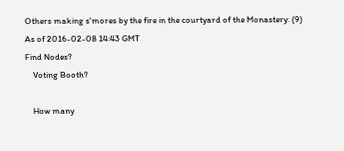Others making s'mores by the fire in the courtyard of the Monastery: (9)
As of 2016-02-08 14:43 GMT
Find Nodes?
    Voting Booth?

    How many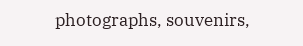photographs, souvenirs,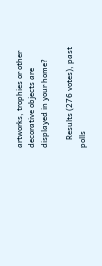artworks, trophies or other decorative objects are displayed in your home?

    Results (276 votes), past polls